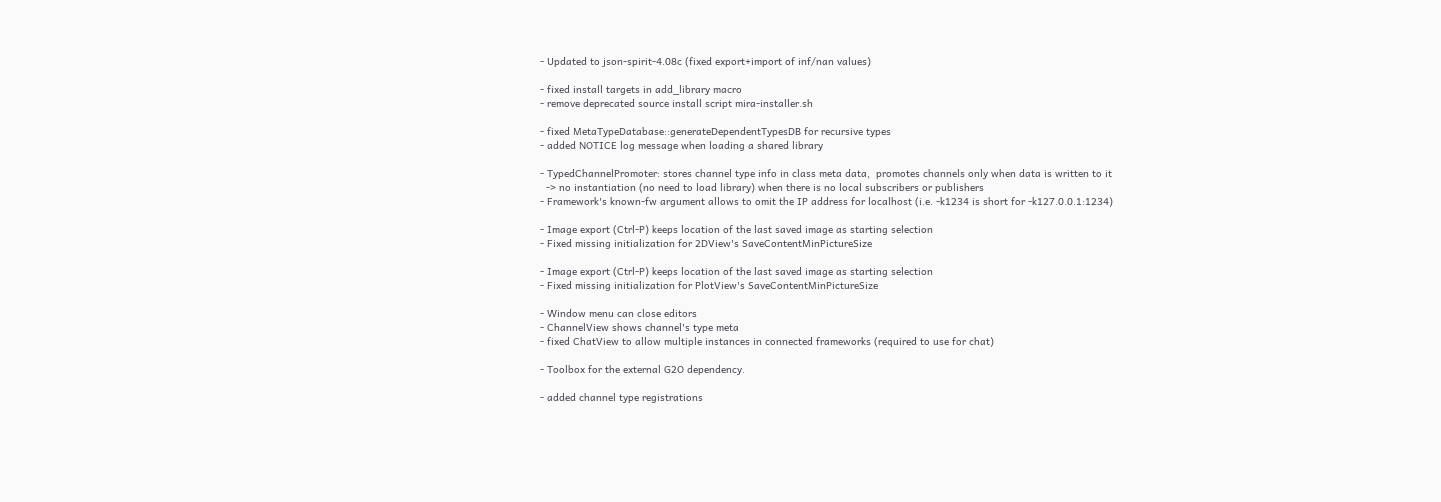- Updated to json-spirit-4.08c (fixed export+import of inf/nan values)

- fixed install targets in add_library macro
- remove deprecated source install script mira-installer.sh

- fixed MetaTypeDatabase::generateDependentTypesDB for recursive types
- added NOTICE log message when loading a shared library

- TypedChannelPromoter: stores channel type info in class meta data,  promotes channels only when data is written to it
  -> no instantiation (no need to load library) when there is no local subscribers or publishers
- Framework's known-fw argument allows to omit the IP address for localhost (i.e. -k1234 is short for -k127.0.0.1:1234)

- Image export (Ctrl-P) keeps location of the last saved image as starting selection
- Fixed missing initialization for 2DView's SaveContentMinPictureSize

- Image export (Ctrl-P) keeps location of the last saved image as starting selection
- Fixed missing initialization for PlotView's SaveContentMinPictureSize

- Window menu can close editors
- ChannelView shows channel's type meta
- fixed ChatView to allow multiple instances in connected frameworks (required to use for chat)

- Toolbox for the external G2O dependency.

- added channel type registrations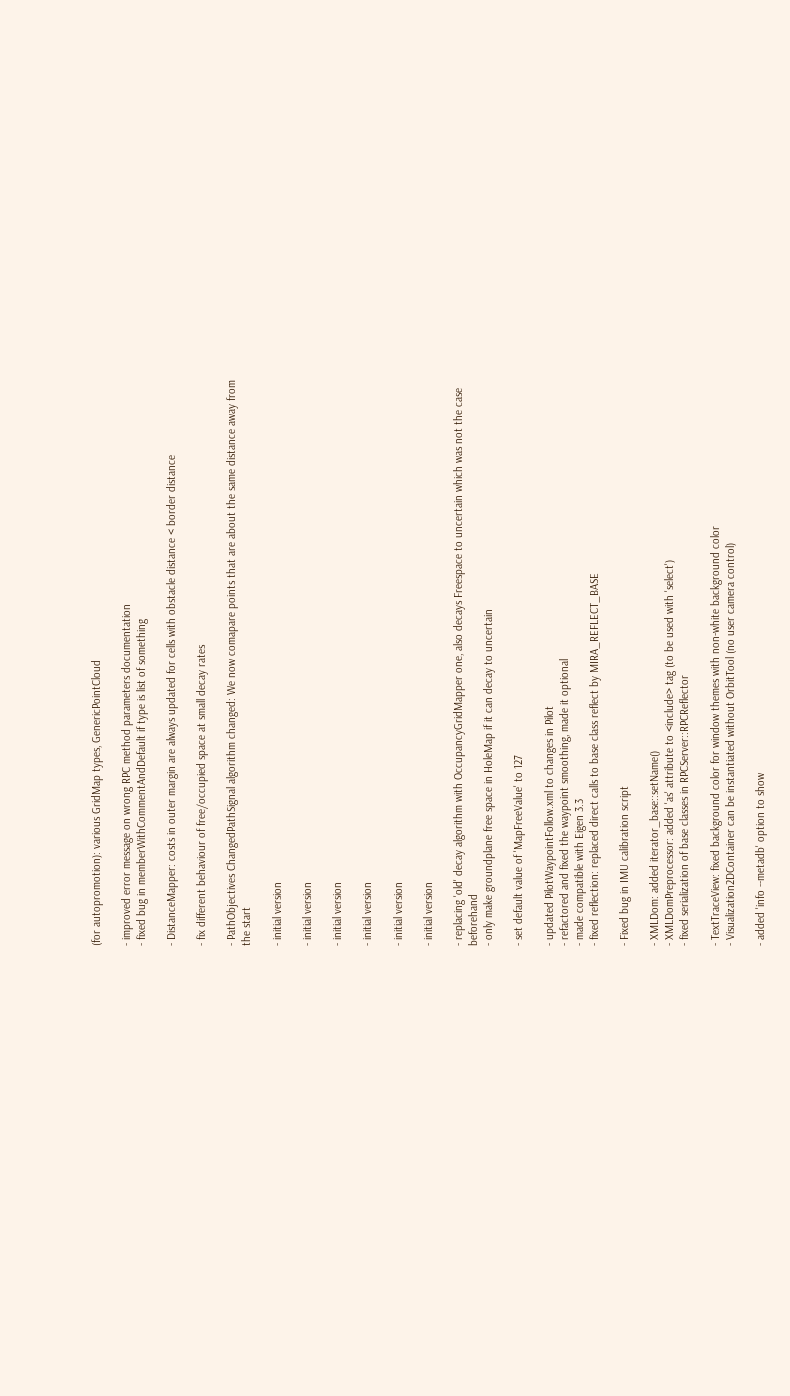(for autopromotion): various GridMap types, GenericPointCloud

- improved error message on wrong RPC method parameters documentation
- fixed bug in memberWithCommentAndDefault if type is list of something

- DistanceMapper: costs in outer margin are always updated for cells with obstacle distance < border distance

- fix different behaviour of free/occupied space at small decay rates

- PathObjectives ChangedPathSignal algorithm changed: We now comapare points that are about the same distance away from the start

- initial version

- initial version

- initial version

- initial version

- initial version

- initial version

- replacing 'old' decay algorithm with OccupancyGridMapper one, also decays Freespace to uncertain which was not the case beforehand
- only make groundplane free space in HoleMap if it can decay to uncertain

- set default value of 'MapFreeValue' to 127

- updated PilotWaypointFollow.xml to changes in Pilot
- refactored and fixed the waypoint smoothing, made it optional
- made compatible with Eigen 3.3
- fixed reflection: replaced direct calls to base class reflect by MIRA_REFLECT_BASE

- Fixed bug in IMU calibration script

- XMLDom: added iterator_base::setName()
- XMLDomPreprocessor: added 'as' attribute to <include> tag (to be used with 'select')
- fixed serialization of base classes in RPCServer::RPCReflector

- TextTraceView: fixed background color for window themes with non-white background color
- Visualization2DContainer can be instantiated without OrbitTool (no user camera control)

- added 'info --metadb' option to show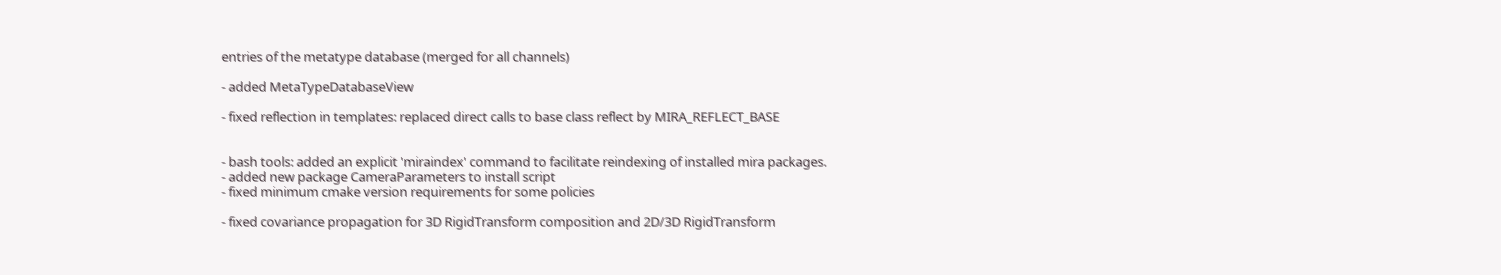entries of the metatype database (merged for all channels)

- added MetaTypeDatabaseView

- fixed reflection in templates: replaced direct calls to base class reflect by MIRA_REFLECT_BASE


- bash tools: added an explicit 'miraindex' command to facilitate reindexing of installed mira packages.
- added new package CameraParameters to install script
- fixed minimum cmake version requirements for some policies

- fixed covariance propagation for 3D RigidTransform composition and 2D/3D RigidTransform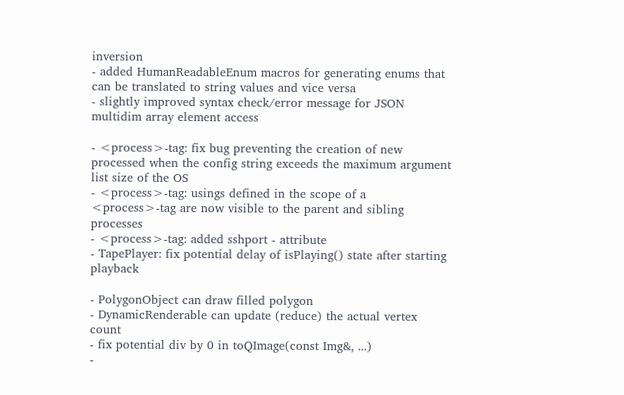inversion
- added HumanReadableEnum macros for generating enums that can be translated to string values and vice versa
- slightly improved syntax check/error message for JSON multidim array element access

- <process>-tag: fix bug preventing the creation of new processed when the config string exceeds the maximum argument list size of the OS
- <process>-tag: usings defined in the scope of a <process>-tag are now visible to the parent and sibling processes
- <process>-tag: added sshport - attribute
- TapePlayer: fix potential delay of isPlaying() state after starting playback

- PolygonObject can draw filled polygon
- DynamicRenderable can update (reduce) the actual vertex count
- fix potential div by 0 in toQImage(const Img&, ...)
-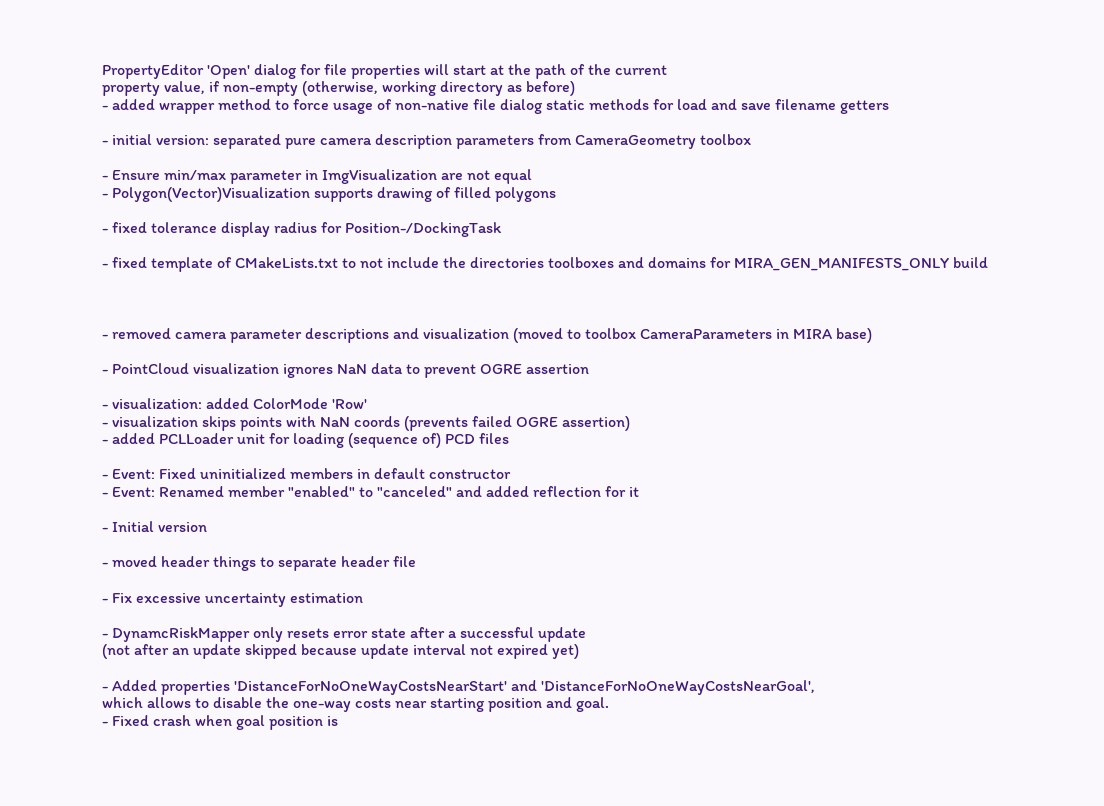PropertyEditor 'Open' dialog for file properties will start at the path of the current
property value, if non-empty (otherwise, working directory as before)
- added wrapper method to force usage of non-native file dialog static methods for load and save filename getters

- initial version: separated pure camera description parameters from CameraGeometry toolbox

- Ensure min/max parameter in ImgVisualization are not equal
- Polygon(Vector)Visualization supports drawing of filled polygons

- fixed tolerance display radius for Position-/DockingTask

- fixed template of CMakeLists.txt to not include the directories toolboxes and domains for MIRA_GEN_MANIFESTS_ONLY build



- removed camera parameter descriptions and visualization (moved to toolbox CameraParameters in MIRA base)

- PointCloud visualization ignores NaN data to prevent OGRE assertion

- visualization: added ColorMode 'Row'
- visualization skips points with NaN coords (prevents failed OGRE assertion)
- added PCLLoader unit for loading (sequence of) PCD files

- Event: Fixed uninitialized members in default constructor
- Event: Renamed member "enabled" to "canceled" and added reflection for it

- Initial version

- moved header things to separate header file

- Fix excessive uncertainty estimation

- DynamcRiskMapper only resets error state after a successful update
(not after an update skipped because update interval not expired yet)

- Added properties 'DistanceForNoOneWayCostsNearStart' and 'DistanceForNoOneWayCostsNearGoal',
which allows to disable the one-way costs near starting position and goal.
- Fixed crash when goal position is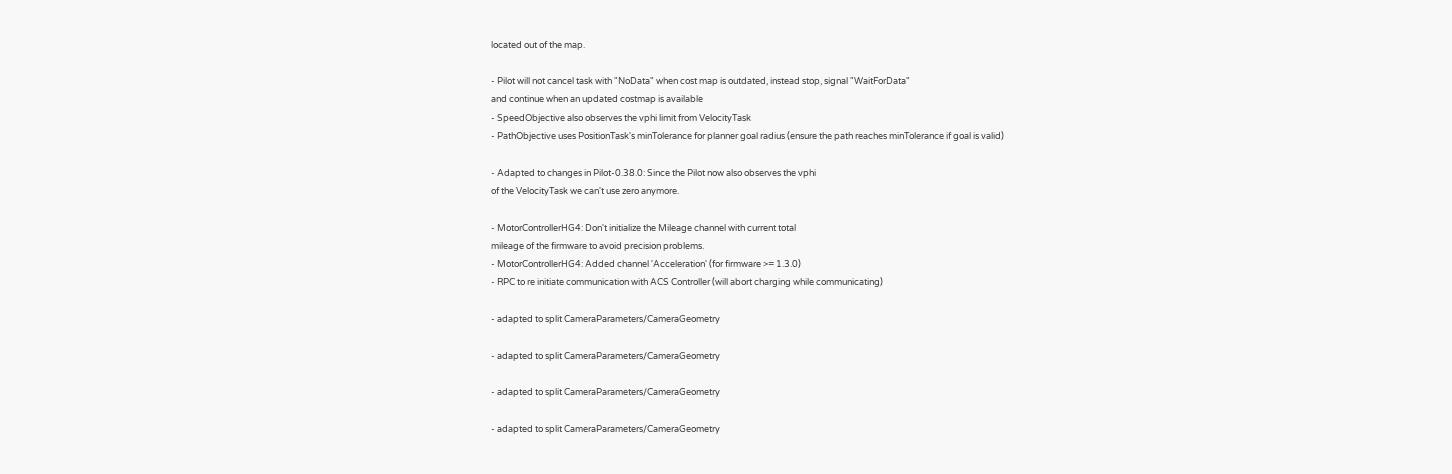located out of the map.

- Pilot will not cancel task with "NoData" when cost map is outdated, instead stop, signal "WaitForData"
and continue when an updated costmap is available
- SpeedObjective also observes the vphi limit from VelocityTask
- PathObjective uses PositionTask's minTolerance for planner goal radius (ensure the path reaches minTolerance if goal is valid)

- Adapted to changes in Pilot-0.38.0: Since the Pilot now also observes the vphi
of the VelocityTask we can't use zero anymore.

- MotorControllerHG4: Don't initialize the Mileage channel with current total
mileage of the firmware to avoid precision problems.
- MotorControllerHG4: Added channel 'Acceleration' (for firmware >= 1.3.0)
- RPC to re initiate communication with ACS Controller (will abort charging while communicating)

- adapted to split CameraParameters/CameraGeometry

- adapted to split CameraParameters/CameraGeometry

- adapted to split CameraParameters/CameraGeometry

- adapted to split CameraParameters/CameraGeometry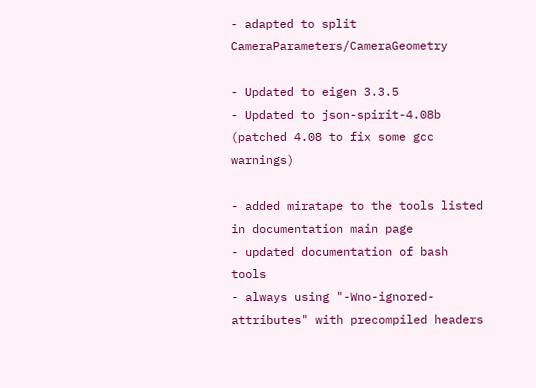- adapted to split CameraParameters/CameraGeometry

- Updated to eigen 3.3.5
- Updated to json-spirit-4.08b (patched 4.08 to fix some gcc warnings)

- added miratape to the tools listed in documentation main page
- updated documentation of bash tools
- always using "-Wno-ignored-attributes" with precompiled headers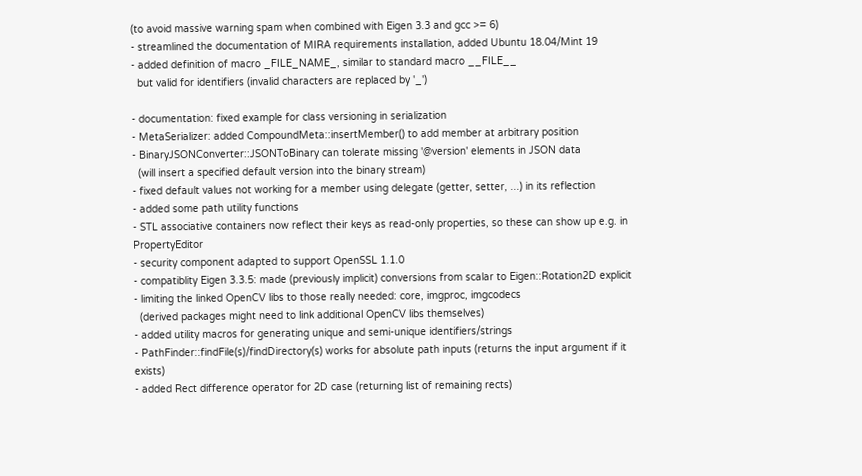(to avoid massive warning spam when combined with Eigen 3.3 and gcc >= 6)
- streamlined the documentation of MIRA requirements installation, added Ubuntu 18.04/Mint 19
- added definition of macro _FILE_NAME_, similar to standard macro __FILE__
  but valid for identifiers (invalid characters are replaced by '_')

- documentation: fixed example for class versioning in serialization
- MetaSerializer: added CompoundMeta::insertMember() to add member at arbitrary position
- BinaryJSONConverter::JSONToBinary can tolerate missing '@version' elements in JSON data
  (will insert a specified default version into the binary stream)
- fixed default values not working for a member using delegate (getter, setter, ...) in its reflection
- added some path utility functions
- STL associative containers now reflect their keys as read-only properties, so these can show up e.g. in PropertyEditor
- security component adapted to support OpenSSL 1.1.0
- compatiblity Eigen 3.3.5: made (previously implicit) conversions from scalar to Eigen::Rotation2D explicit
- limiting the linked OpenCV libs to those really needed: core, imgproc, imgcodecs
  (derived packages might need to link additional OpenCV libs themselves)
- added utility macros for generating unique and semi-unique identifiers/strings
- PathFinder::findFile(s)/findDirectory(s) works for absolute path inputs (returns the input argument if it exists)
- added Rect difference operator for 2D case (returning list of remaining rects)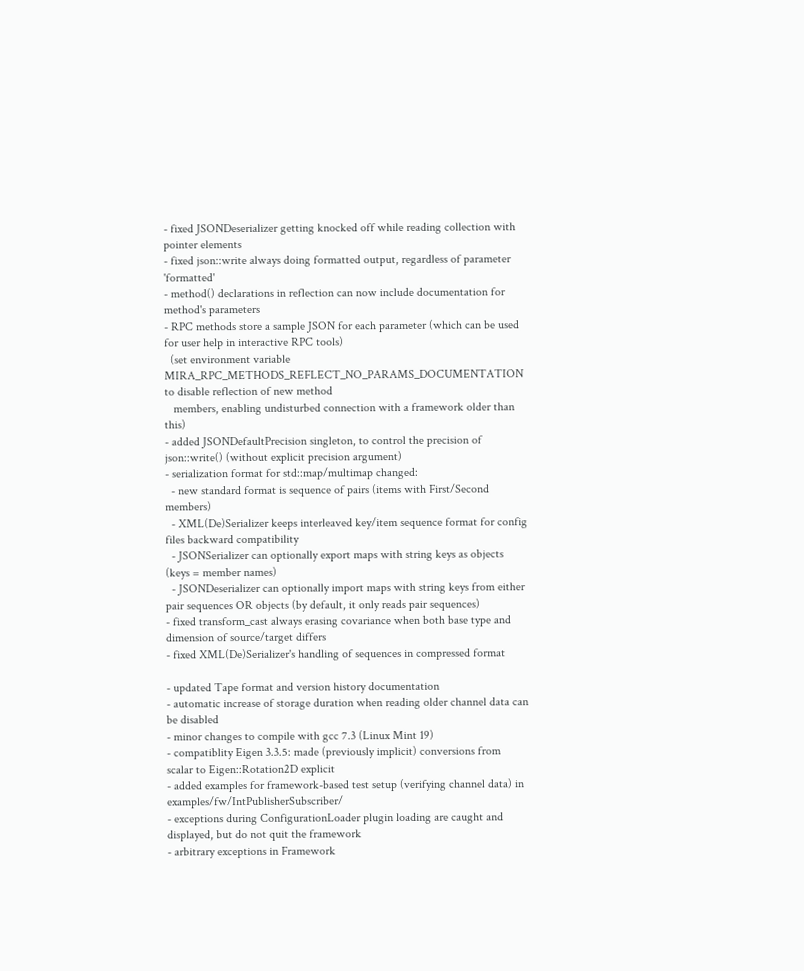- fixed JSONDeserializer getting knocked off while reading collection with pointer elements
- fixed json::write always doing formatted output, regardless of parameter 'formatted'
- method() declarations in reflection can now include documentation for method's parameters
- RPC methods store a sample JSON for each parameter (which can be used for user help in interactive RPC tools)
  (set environment variable MIRA_RPC_METHODS_REFLECT_NO_PARAMS_DOCUMENTATION to disable reflection of new method
   members, enabling undisturbed connection with a framework older than this)
- added JSONDefaultPrecision singleton, to control the precision of json::write() (without explicit precision argument)
- serialization format for std::map/multimap changed:
  - new standard format is sequence of pairs (items with First/Second members)
  - XML(De)Serializer keeps interleaved key/item sequence format for config files backward compatibility
  - JSONSerializer can optionally export maps with string keys as objects (keys = member names)
  - JSONDeserializer can optionally import maps with string keys from either pair sequences OR objects (by default, it only reads pair sequences)
- fixed transform_cast always erasing covariance when both base type and dimension of source/target differs
- fixed XML(De)Serializer's handling of sequences in compressed format

- updated Tape format and version history documentation
- automatic increase of storage duration when reading older channel data can be disabled
- minor changes to compile with gcc 7.3 (Linux Mint 19)
- compatiblity Eigen 3.3.5: made (previously implicit) conversions from scalar to Eigen::Rotation2D explicit
- added examples for framework-based test setup (verifying channel data) in examples/fw/IntPublisherSubscriber/
- exceptions during ConfigurationLoader plugin loading are caught and displayed, but do not quit the framework
- arbitrary exceptions in Framework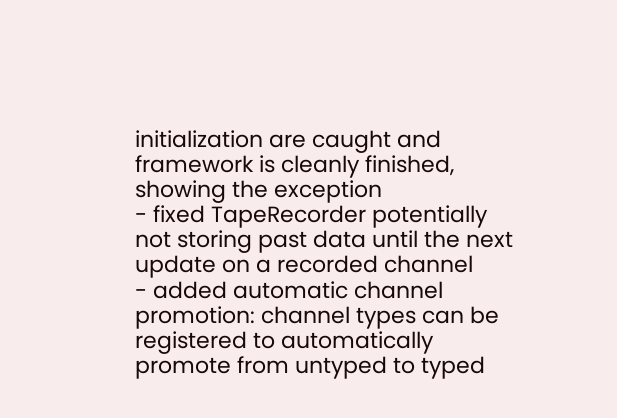initialization are caught and framework is cleanly finished, showing the exception
- fixed TapeRecorder potentially not storing past data until the next update on a recorded channel
- added automatic channel promotion: channel types can be registered to automatically promote from untyped to typed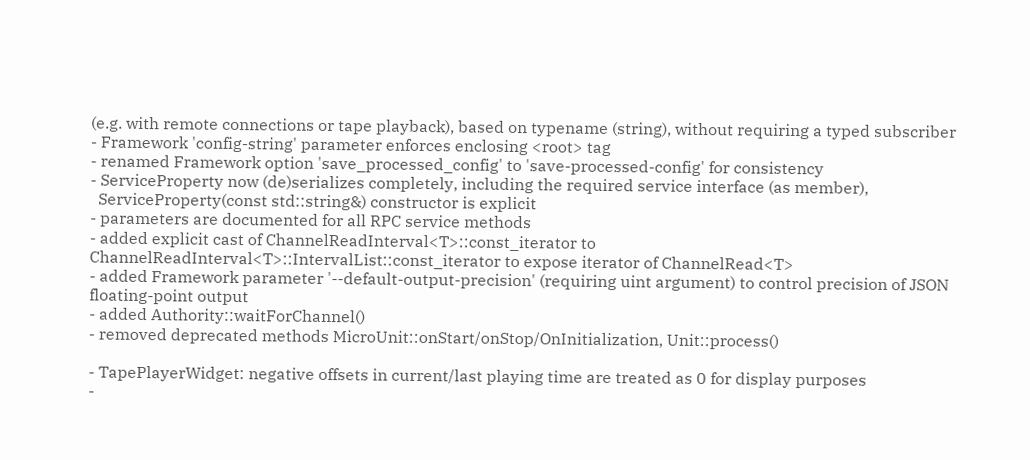(e.g. with remote connections or tape playback), based on typename (string), without requiring a typed subscriber
- Framework 'config-string' parameter enforces enclosing <root> tag
- renamed Framework option 'save_processed_config' to 'save-processed-config' for consistency
- ServiceProperty now (de)serializes completely, including the required service interface (as member),
  ServiceProperty(const std::string&) constructor is explicit
- parameters are documented for all RPC service methods
- added explicit cast of ChannelReadInterval<T>::const_iterator to ChannelReadInterval<T>::IntervalList::const_iterator to expose iterator of ChannelRead<T>
- added Framework parameter '--default-output-precision' (requiring uint argument) to control precision of JSON floating-point output
- added Authority::waitForChannel()
- removed deprecated methods MicroUnit::onStart/onStop/OnInitialization, Unit::process()

- TapePlayerWidget: negative offsets in current/last playing time are treated as 0 for display purposes
-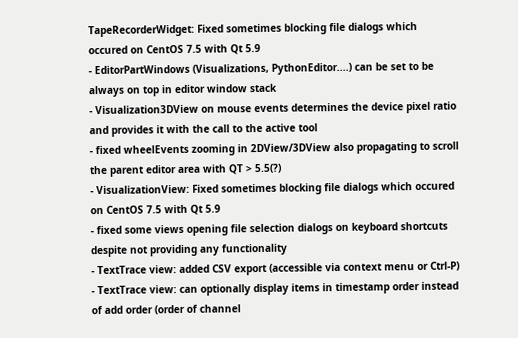TapeRecorderWidget: Fixed sometimes blocking file dialogs which occured on CentOS 7.5 with Qt 5.9
- EditorPartWindows (Visualizations, PythonEditor....) can be set to be always on top in editor window stack
- Visualization3DView on mouse events determines the device pixel ratio and provides it with the call to the active tool
- fixed wheelEvents zooming in 2DView/3DView also propagating to scroll the parent editor area with QT > 5.5(?)
- VisualizationView: Fixed sometimes blocking file dialogs which occured on CentOS 7.5 with Qt 5.9
- fixed some views opening file selection dialogs on keyboard shortcuts despite not providing any functionality
- TextTrace view: added CSV export (accessible via context menu or Ctrl-P)
- TextTrace view: can optionally display items in timestamp order instead of add order (order of channel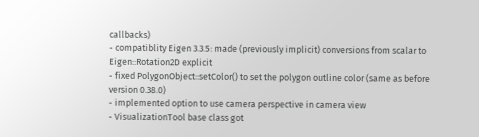callbacks)
- compatiblity Eigen 3.3.5: made (previously implicit) conversions from scalar to Eigen::Rotation2D explicit
- fixed PolygonObject::setColor() to set the polygon outline color (same as before version 0.38.0)
- implemented option to use camera perspective in camera view
- VisualizationTool base class got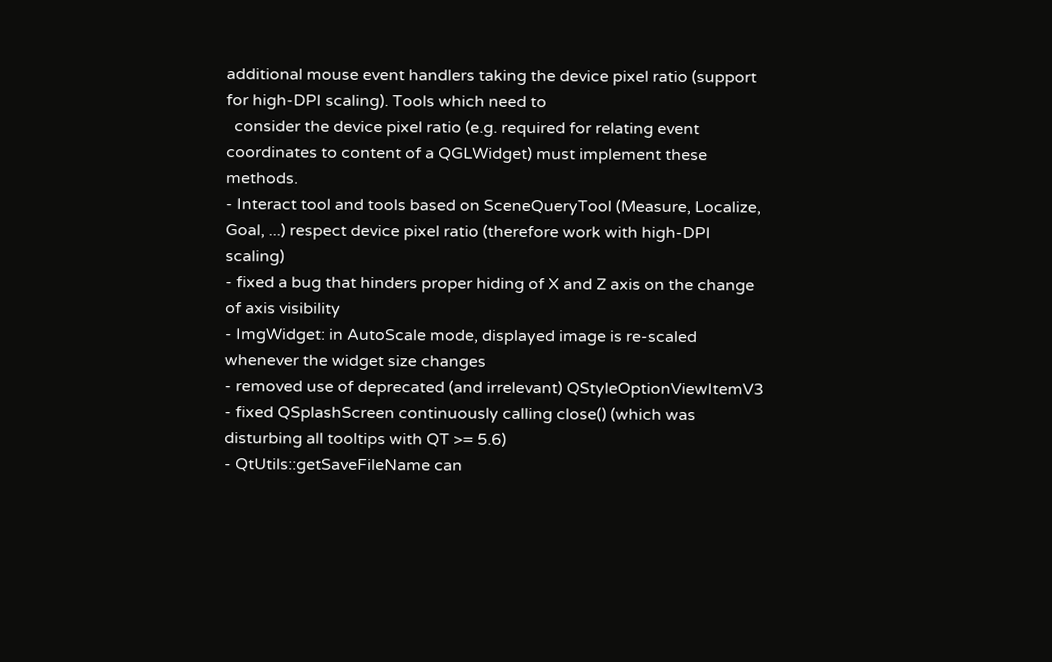additional mouse event handlers taking the device pixel ratio (support for high-DPI scaling). Tools which need to
  consider the device pixel ratio (e.g. required for relating event coordinates to content of a QGLWidget) must implement these methods.
- Interact tool and tools based on SceneQueryTool (Measure, Localize, Goal, ...) respect device pixel ratio (therefore work with high-DPI scaling)
- fixed a bug that hinders proper hiding of X and Z axis on the change of axis visibility
- ImgWidget: in AutoScale mode, displayed image is re-scaled whenever the widget size changes
- removed use of deprecated (and irrelevant) QStyleOptionViewItemV3
- fixed QSplashScreen continuously calling close() (which was disturbing all tooltips with QT >= 5.6)
- QtUtils::getSaveFileName can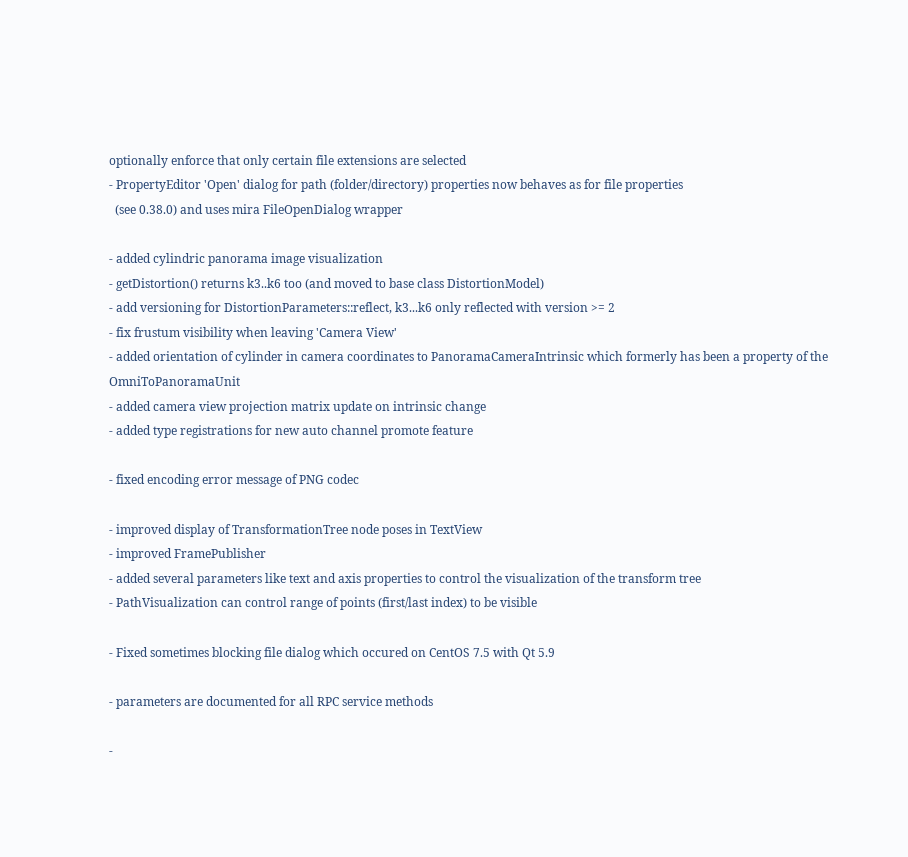optionally enforce that only certain file extensions are selected
- PropertyEditor 'Open' dialog for path (folder/directory) properties now behaves as for file properties
  (see 0.38.0) and uses mira FileOpenDialog wrapper

- added cylindric panorama image visualization
- getDistortion() returns k3..k6 too (and moved to base class DistortionModel)
- add versioning for DistortionParameters::reflect, k3...k6 only reflected with version >= 2
- fix frustum visibility when leaving 'Camera View'
- added orientation of cylinder in camera coordinates to PanoramaCameraIntrinsic which formerly has been a property of the OmniToPanoramaUnit
- added camera view projection matrix update on intrinsic change
- added type registrations for new auto channel promote feature

- fixed encoding error message of PNG codec

- improved display of TransformationTree node poses in TextView
- improved FramePublisher
- added several parameters like text and axis properties to control the visualization of the transform tree
- PathVisualization can control range of points (first/last index) to be visible

- Fixed sometimes blocking file dialog which occured on CentOS 7.5 with Qt 5.9

- parameters are documented for all RPC service methods

-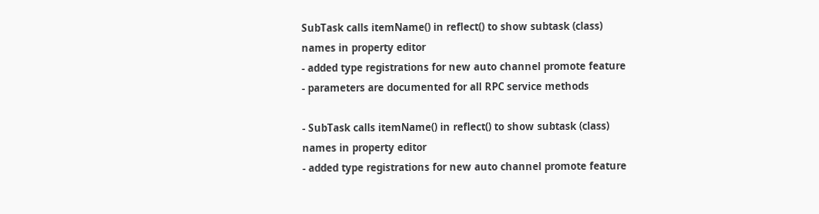SubTask calls itemName() in reflect() to show subtask (class) names in property editor
- added type registrations for new auto channel promote feature
- parameters are documented for all RPC service methods

- SubTask calls itemName() in reflect() to show subtask (class) names in property editor
- added type registrations for new auto channel promote feature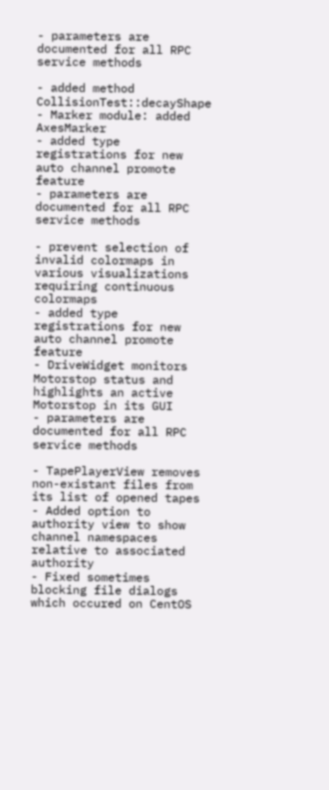- parameters are documented for all RPC service methods

- added method CollisionTest::decayShape
- Marker module: added AxesMarker
- added type registrations for new auto channel promote feature
- parameters are documented for all RPC service methods

- prevent selection of invalid colormaps in various visualizations requiring continuous colormaps
- added type registrations for new auto channel promote feature
- DriveWidget monitors Motorstop status and highlights an active Motorstop in its GUI
- parameters are documented for all RPC service methods

- TapePlayerView removes non-existant files from its list of opened tapes
- Added option to authority view to show channel namespaces relative to associated authority
- Fixed sometimes blocking file dialogs which occured on CentOS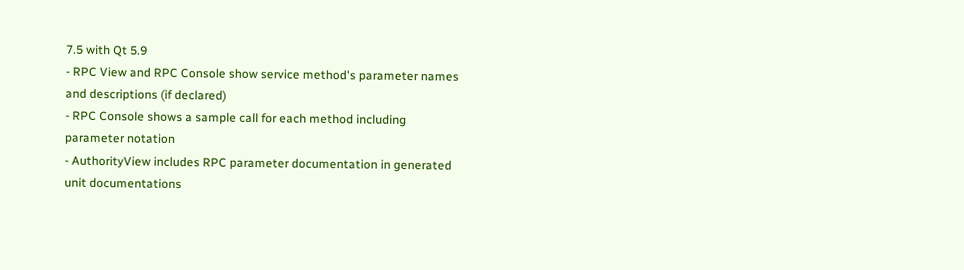7.5 with Qt 5.9
- RPC View and RPC Console show service method's parameter names and descriptions (if declared)
- RPC Console shows a sample call for each method including parameter notation
- AuthorityView includes RPC parameter documentation in generated unit documentations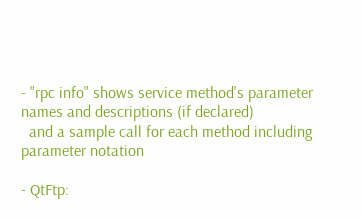- "rpc info" shows service method's parameter names and descriptions (if declared)
  and a sample call for each method including parameter notation

- QtFtp: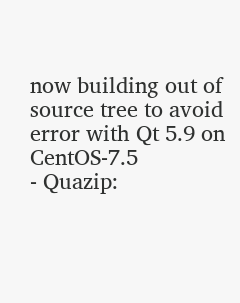now building out of source tree to avoid error with Qt 5.9 on CentOS-7.5
- Quazip: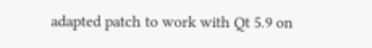adapted patch to work with Qt 5.9 on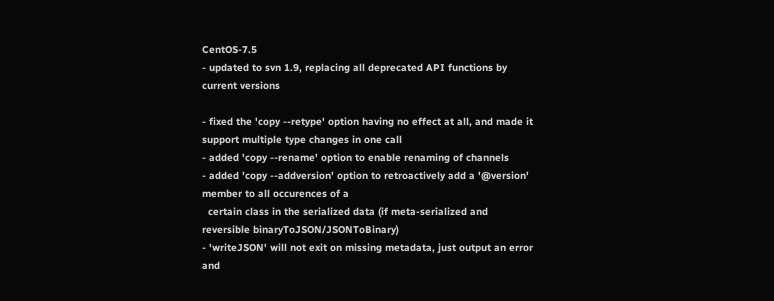CentOS-7.5
- updated to svn 1.9, replacing all deprecated API functions by current versions

- fixed the 'copy --retype' option having no effect at all, and made it support multiple type changes in one call
- added 'copy --rename' option to enable renaming of channels
- added 'copy --addversion' option to retroactively add a '@version' member to all occurences of a
  certain class in the serialized data (if meta-serialized and reversible binaryToJSON/JSONToBinary)
- 'writeJSON' will not exit on missing metadata, just output an error and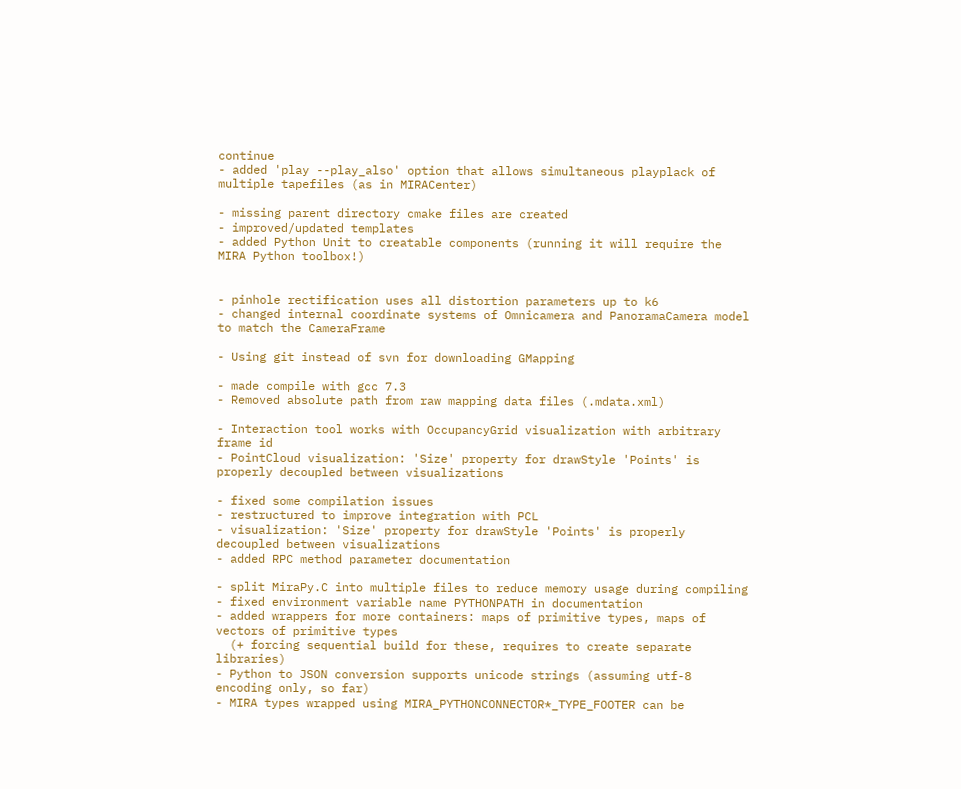continue
- added 'play --play_also' option that allows simultaneous playplack of multiple tapefiles (as in MIRACenter)

- missing parent directory cmake files are created
- improved/updated templates
- added Python Unit to creatable components (running it will require the MIRA Python toolbox!)


- pinhole rectification uses all distortion parameters up to k6
- changed internal coordinate systems of Omnicamera and PanoramaCamera model to match the CameraFrame

- Using git instead of svn for downloading GMapping

- made compile with gcc 7.3
- Removed absolute path from raw mapping data files (.mdata.xml)

- Interaction tool works with OccupancyGrid visualization with arbitrary frame id
- PointCloud visualization: 'Size' property for drawStyle 'Points' is properly decoupled between visualizations

- fixed some compilation issues
- restructured to improve integration with PCL
- visualization: 'Size' property for drawStyle 'Points' is properly decoupled between visualizations
- added RPC method parameter documentation

- split MiraPy.C into multiple files to reduce memory usage during compiling
- fixed environment variable name PYTHONPATH in documentation
- added wrappers for more containers: maps of primitive types, maps of vectors of primitive types
  (+ forcing sequential build for these, requires to create separate libraries)
- Python to JSON conversion supports unicode strings (assuming utf-8 encoding only, so far)
- MIRA types wrapped using MIRA_PYTHONCONNECTOR*_TYPE_FOOTER can be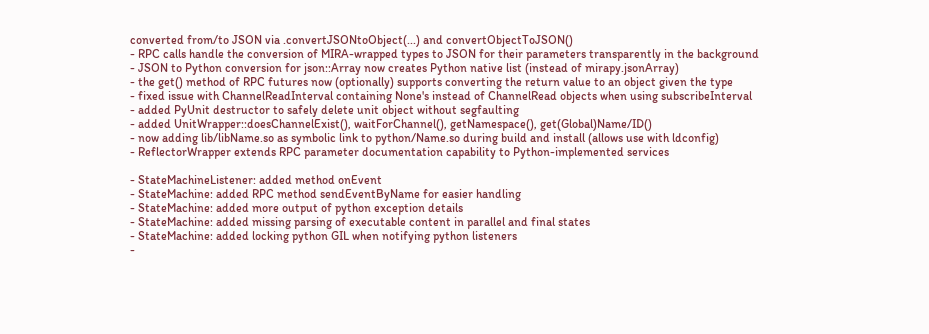converted from/to JSON via .convertJSONtoObject(...) and convertObjectToJSON()
- RPC calls handle the conversion of MIRA-wrapped types to JSON for their parameters transparently in the background
- JSON to Python conversion for json::Array now creates Python native list (instead of mirapy.jsonArray)
- the get() method of RPC futures now (optionally) supports converting the return value to an object given the type
- fixed issue with ChannelReadInterval containing None's instead of ChannelRead objects when using subscribeInterval
- added PyUnit destructor to safely delete unit object without segfaulting
- added UnitWrapper::doesChannelExist(), waitForChannel(), getNamespace(), get(Global)Name/ID()
- now adding lib/libName.so as symbolic link to python/Name.so during build and install (allows use with ldconfig)
- ReflectorWrapper extends RPC parameter documentation capability to Python-implemented services

- StateMachineListener: added method onEvent
- StateMachine: added RPC method sendEventByName for easier handling
- StateMachine: added more output of python exception details
- StateMachine: added missing parsing of executable content in parallel and final states
- StateMachine: added locking python GIL when notifying python listeners
-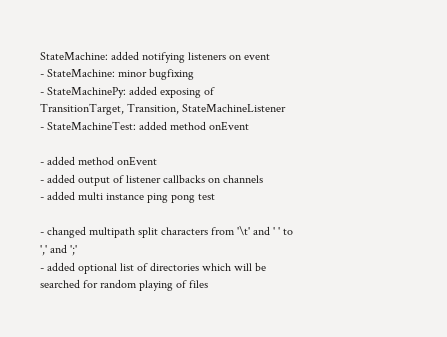StateMachine: added notifying listeners on event
- StateMachine: minor bugfixing
- StateMachinePy: added exposing of TransitionTarget, Transition, StateMachineListener
- StateMachineTest: added method onEvent

- added method onEvent
- added output of listener callbacks on channels
- added multi instance ping pong test

- changed multipath split characters from '\t' and ' ' to ',' and ';'
- added optional list of directories which will be searched for random playing of files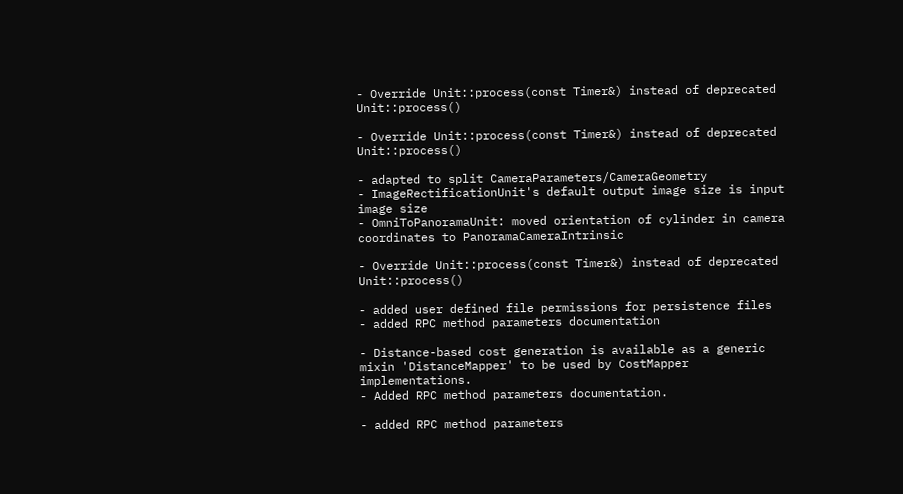- Override Unit::process(const Timer&) instead of deprecated Unit::process()

- Override Unit::process(const Timer&) instead of deprecated Unit::process()

- adapted to split CameraParameters/CameraGeometry
- ImageRectificationUnit's default output image size is input image size
- OmniToPanoramaUnit: moved orientation of cylinder in camera coordinates to PanoramaCameraIntrinsic

- Override Unit::process(const Timer&) instead of deprecated Unit::process()

- added user defined file permissions for persistence files
- added RPC method parameters documentation

- Distance-based cost generation is available as a generic mixin 'DistanceMapper' to be used by CostMapper implementations.
- Added RPC method parameters documentation.

- added RPC method parameters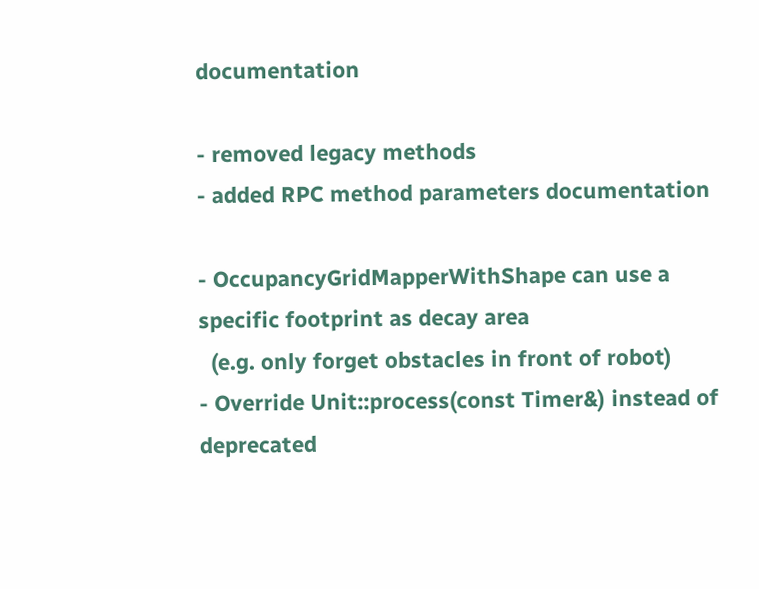documentation

- removed legacy methods
- added RPC method parameters documentation

- OccupancyGridMapperWithShape can use a specific footprint as decay area
  (e.g. only forget obstacles in front of robot)
- Override Unit::process(const Timer&) instead of deprecated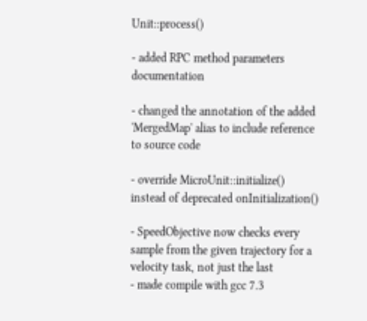Unit::process()

- added RPC method parameters documentation

- changed the annotation of the added 'MergedMap' alias to include reference to source code

- override MicroUnit::initialize() instead of deprecated onInitialization()

- SpeedObjective now checks every sample from the given trajectory for a velocity task, not just the last
- made compile with gcc 7.3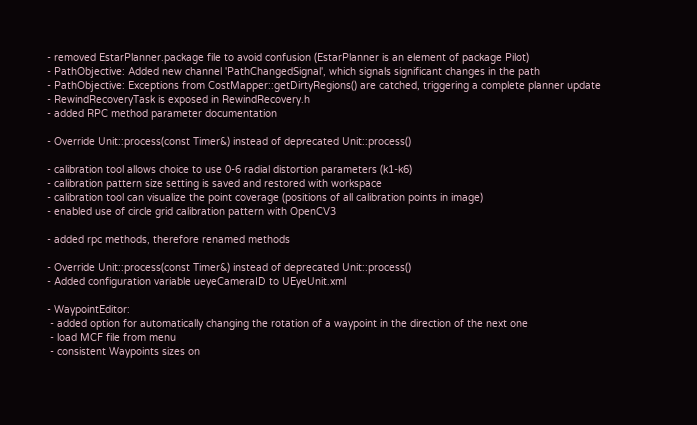- removed EstarPlanner.package file to avoid confusion (EstarPlanner is an element of package Pilot)
- PathObjective: Added new channel 'PathChangedSignal', which signals significant changes in the path
- PathObjective: Exceptions from CostMapper::getDirtyRegions() are catched, triggering a complete planner update
- RewindRecoveryTask is exposed in RewindRecovery.h
- added RPC method parameter documentation

- Override Unit::process(const Timer&) instead of deprecated Unit::process()

- calibration tool allows choice to use 0-6 radial distortion parameters (k1-k6)
- calibration pattern size setting is saved and restored with workspace
- calibration tool can visualize the point coverage (positions of all calibration points in image)
- enabled use of circle grid calibration pattern with OpenCV3

- added rpc methods, therefore renamed methods

- Override Unit::process(const Timer&) instead of deprecated Unit::process()
- Added configuration variable ueyeCameraID to UEyeUnit.xml

- WaypointEditor:
 - added option for automatically changing the rotation of a waypoint in the direction of the next one
 - load MCF file from menu
 - consistent Waypoints sizes on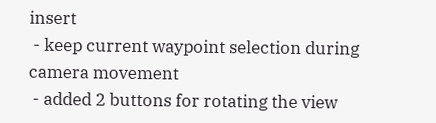insert
 - keep current waypoint selection during camera movement
 - added 2 buttons for rotating the view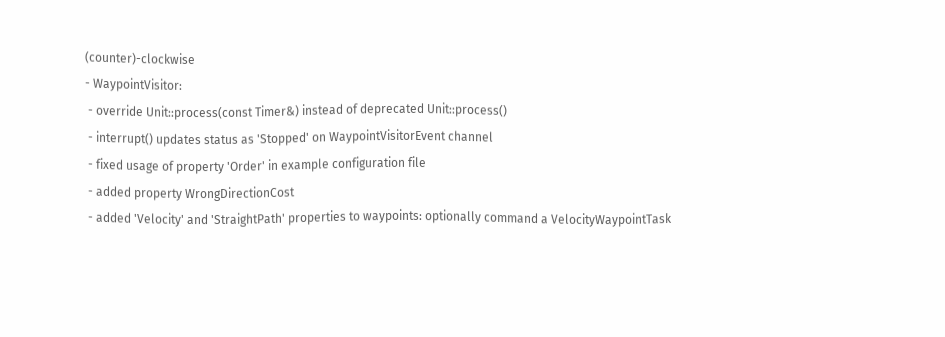(counter)-clockwise
- WaypointVisitor:
 - override Unit::process(const Timer&) instead of deprecated Unit::process()
 - interrupt() updates status as 'Stopped' on WaypointVisitorEvent channel
 - fixed usage of property 'Order' in example configuration file
 - added property WrongDirectionCost
 - added 'Velocity' and 'StraightPath' properties to waypoints: optionally command a VelocityWaypointTask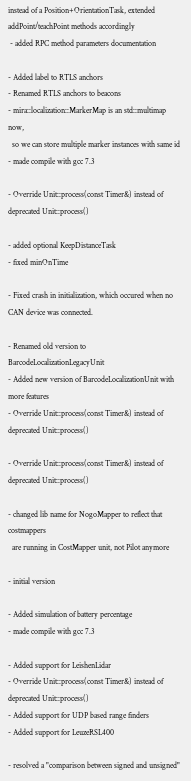instead of a Position+OrientationTask, extended addPoint/teachPoint methods accordingly
 - added RPC method parameters documentation

- Added label to RTLS anchors
- Renamed RTLS anchors to beacons
- mira::localization::MarkerMap is an std::multimap now,
  so we can store multiple marker instances with same id
- made compile with gcc 7.3

- Override Unit::process(const Timer&) instead of deprecated Unit::process()

- added optional KeepDistanceTask
- fixed minOnTime

- Fixed crash in initialization, which occured when no CAN device was connected.

- Renamed old version to BarcodeLocalizationLegacyUnit
- Added new version of BarcodeLocalizationUnit with more features
- Override Unit::process(const Timer&) instead of deprecated Unit::process()

- Override Unit::process(const Timer&) instead of deprecated Unit::process()

- changed lib name for NogoMapper to reflect that costmappers
  are running in CostMapper unit, not Pilot anymore

- initial version

- Added simulation of battery percentage
- made compile with gcc 7.3

- Added support for LeishenLidar
- Override Unit::process(const Timer&) instead of deprecated Unit::process()
- Added support for UDP based range finders
- Added support for LeuzeRSL400

- resolved a "comparison between signed and unsigned"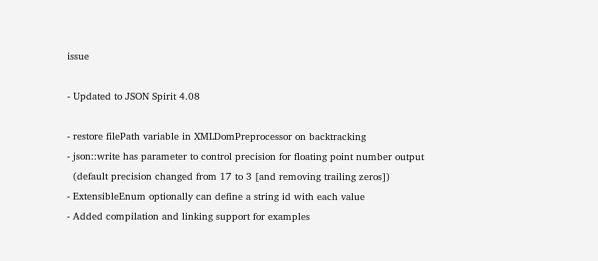issue

- Updated to JSON Spirit 4.08

- restore filePath variable in XMLDomPreprocessor on backtracking
- json::write has parameter to control precision for floating point number output
  (default precision changed from 17 to 3 [and removing trailing zeros])
- ExtensibleEnum optionally can define a string id with each value
- Added compilation and linking support for examples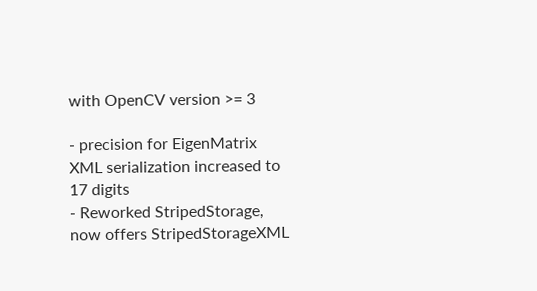with OpenCV version >= 3

- precision for EigenMatrix XML serialization increased to 17 digits
- Reworked StripedStorage, now offers StripedStorageXML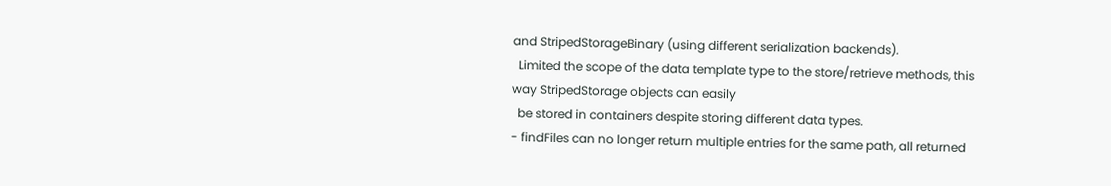and StripedStorageBinary (using different serialization backends).
  Limited the scope of the data template type to the store/retrieve methods, this way StripedStorage objects can easily
  be stored in containers despite storing different data types.
- findFiles can no longer return multiple entries for the same path, all returned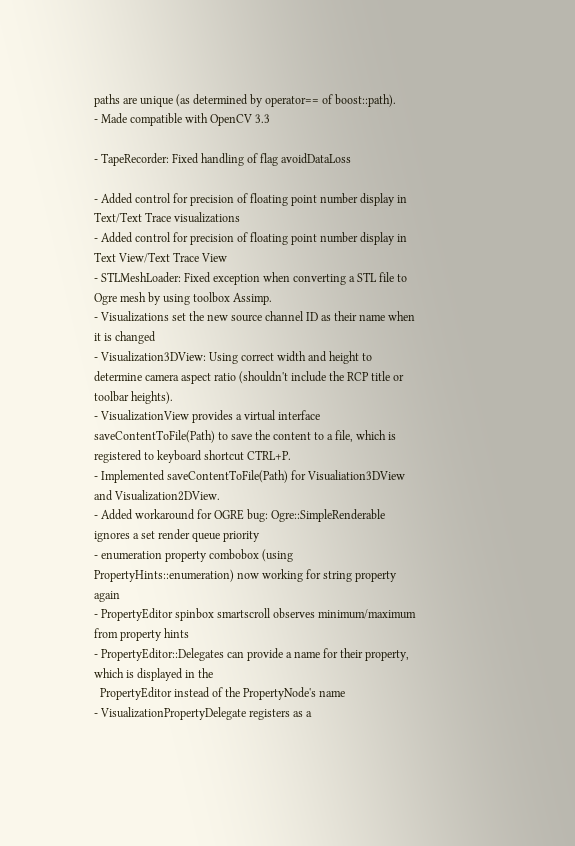paths are unique (as determined by operator== of boost::path).
- Made compatible with OpenCV 3.3

- TapeRecorder: Fixed handling of flag avoidDataLoss

- Added control for precision of floating point number display in Text/Text Trace visualizations
- Added control for precision of floating point number display in Text View/Text Trace View
- STLMeshLoader: Fixed exception when converting a STL file to Ogre mesh by using toolbox Assimp.
- Visualizations set the new source channel ID as their name when it is changed
- Visualization3DView: Using correct width and height to determine camera aspect ratio (shouldn't include the RCP title or toolbar heights).
- VisualizationView provides a virtual interface saveContentToFile(Path) to save the content to a file, which is registered to keyboard shortcut CTRL+P.
- Implemented saveContentToFile(Path) for Visualiation3DView and Visualization2DView.
- Added workaround for OGRE bug: Ogre::SimpleRenderable ignores a set render queue priority
- enumeration property combobox (using PropertyHints::enumeration) now working for string property again
- PropertyEditor spinbox smartscroll observes minimum/maximum from property hints
- PropertyEditor::Delegates can provide a name for their property, which is displayed in the
  PropertyEditor instead of the PropertyNode's name
- VisualizationPropertyDelegate registers as a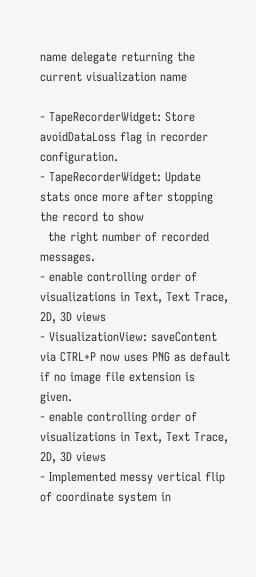name delegate returning the current visualization name

- TapeRecorderWidget: Store avoidDataLoss flag in recorder configuration.
- TapeRecorderWidget: Update stats once more after stopping the record to show
  the right number of recorded messages.
- enable controlling order of visualizations in Text, Text Trace, 2D, 3D views
- VisualizationView: saveContent via CTRL+P now uses PNG as default if no image file extension is given.
- enable controlling order of visualizations in Text, Text Trace, 2D, 3D views
- Implemented messy vertical flip of coordinate system in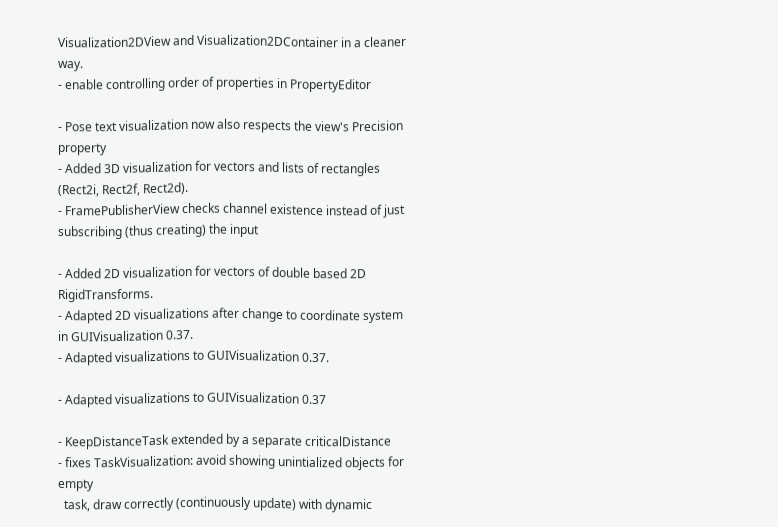Visualization2DView and Visualization2DContainer in a cleaner way.
- enable controlling order of properties in PropertyEditor

- Pose text visualization now also respects the view's Precision property
- Added 3D visualization for vectors and lists of rectangles (Rect2i, Rect2f, Rect2d).
- FramePublisherView checks channel existence instead of just subscribing (thus creating) the input

- Added 2D visualization for vectors of double based 2D RigidTransforms.
- Adapted 2D visualizations after change to coordinate system in GUIVisualization 0.37.
- Adapted visualizations to GUIVisualization 0.37.

- Adapted visualizations to GUIVisualization 0.37

- KeepDistanceTask extended by a separate criticalDistance
- fixes TaskVisualization: avoid showing unintialized objects for empty
  task, draw correctly (continuously update) with dynamic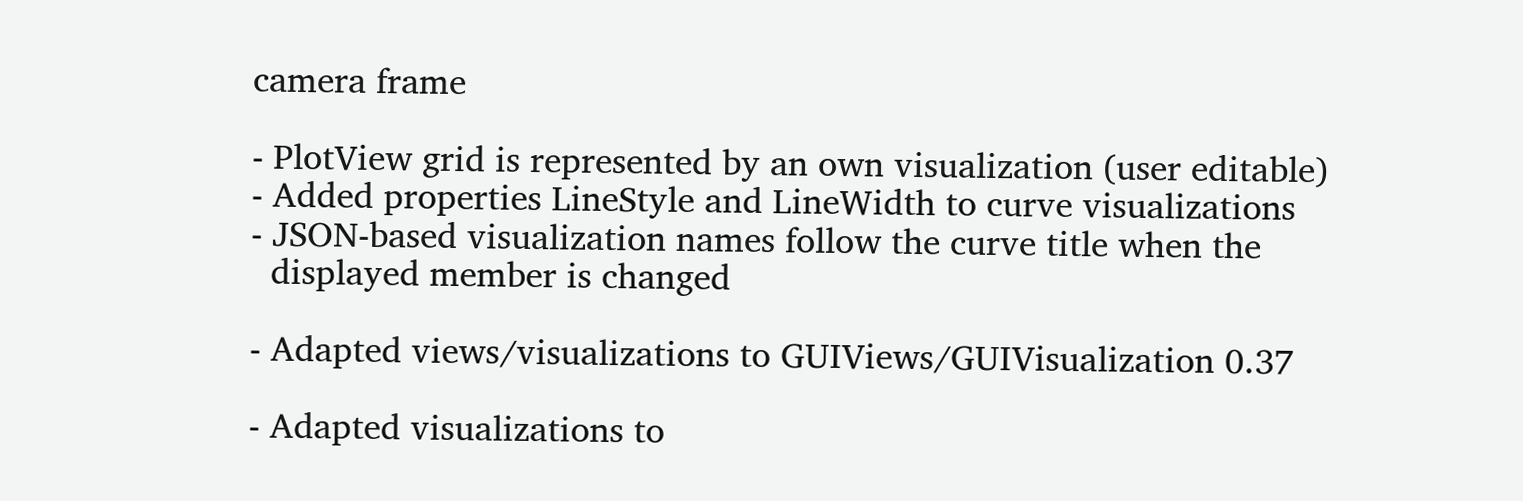camera frame

- PlotView grid is represented by an own visualization (user editable)
- Added properties LineStyle and LineWidth to curve visualizations
- JSON-based visualization names follow the curve title when the
  displayed member is changed

- Adapted views/visualizations to GUIViews/GUIVisualization 0.37

- Adapted visualizations to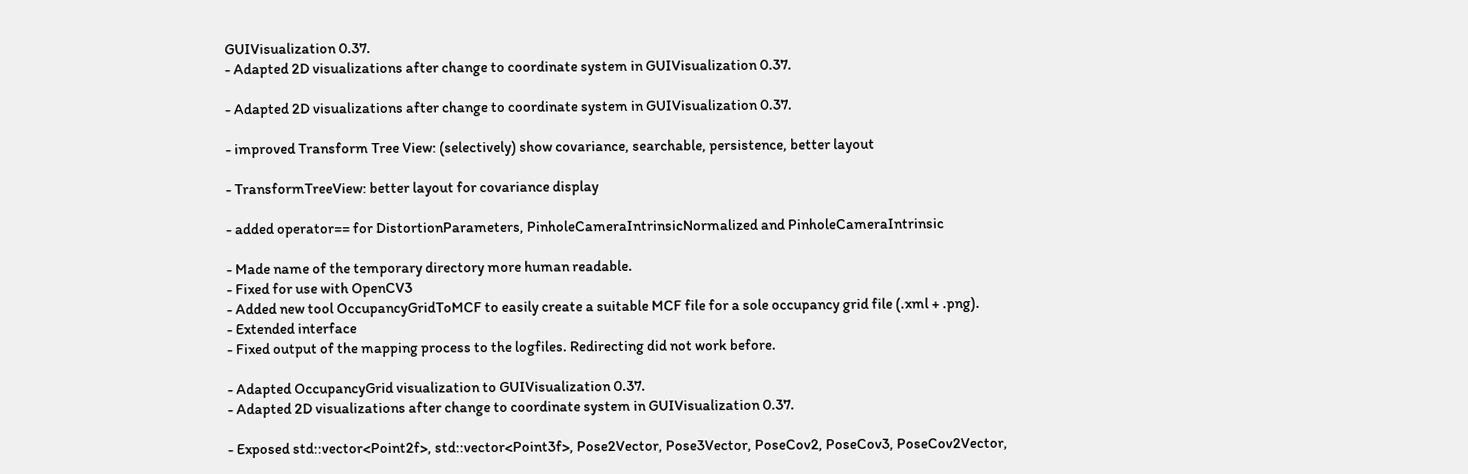GUIVisualization 0.37.
- Adapted 2D visualizations after change to coordinate system in GUIVisualization 0.37.

- Adapted 2D visualizations after change to coordinate system in GUIVisualization 0.37.

- improved Transform Tree View: (selectively) show covariance, searchable, persistence, better layout

- TransformTreeView: better layout for covariance display

- added operator== for DistortionParameters, PinholeCameraIntrinsicNormalized and PinholeCameraIntrinsic

- Made name of the temporary directory more human readable.
- Fixed for use with OpenCV3
- Added new tool OccupancyGridToMCF to easily create a suitable MCF file for a sole occupancy grid file (.xml + .png).
- Extended interface
- Fixed output of the mapping process to the logfiles. Redirecting did not work before.

- Adapted OccupancyGrid visualization to GUIVisualization 0.37.
- Adapted 2D visualizations after change to coordinate system in GUIVisualization 0.37.

- Exposed std::vector<Point2f>, std::vector<Point3f>, Pose2Vector, Pose3Vector, PoseCov2, PoseCov3, PoseCov2Vector,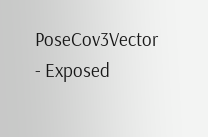PoseCov3Vector
- Exposed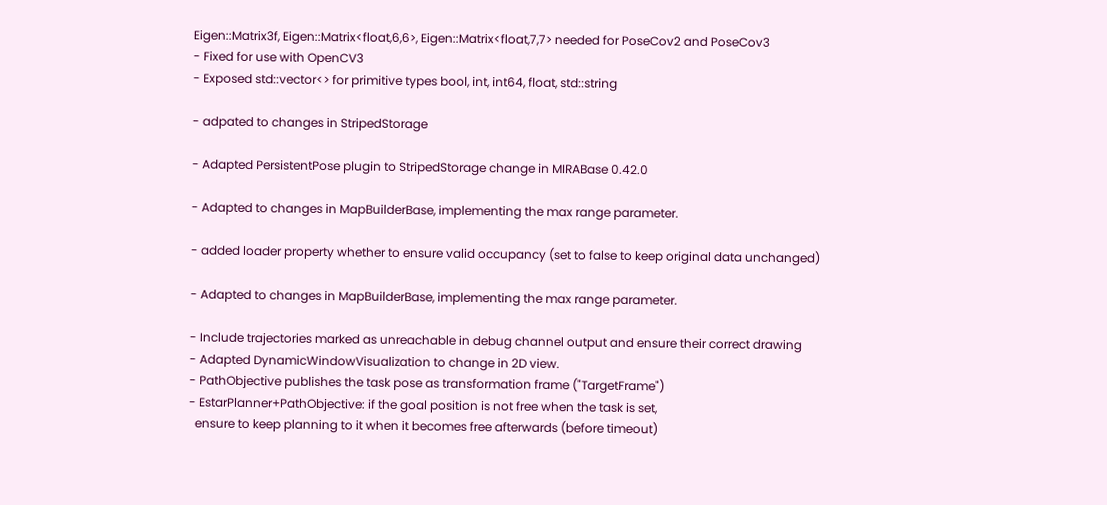Eigen::Matrix3f, Eigen::Matrix<float,6,6>, Eigen::Matrix<float,7,7> needed for PoseCov2 and PoseCov3
- Fixed for use with OpenCV3
- Exposed std::vector<> for primitive types bool, int, int64, float, std::string

- adpated to changes in StripedStorage

- Adapted PersistentPose plugin to StripedStorage change in MIRABase 0.42.0

- Adapted to changes in MapBuilderBase, implementing the max range parameter.

- added loader property whether to ensure valid occupancy (set to false to keep original data unchanged)

- Adapted to changes in MapBuilderBase, implementing the max range parameter.

- Include trajectories marked as unreachable in debug channel output and ensure their correct drawing
- Adapted DynamicWindowVisualization to change in 2D view.
- PathObjective publishes the task pose as transformation frame ("TargetFrame")
- EstarPlanner+PathObjective: if the goal position is not free when the task is set,
  ensure to keep planning to it when it becomes free afterwards (before timeout)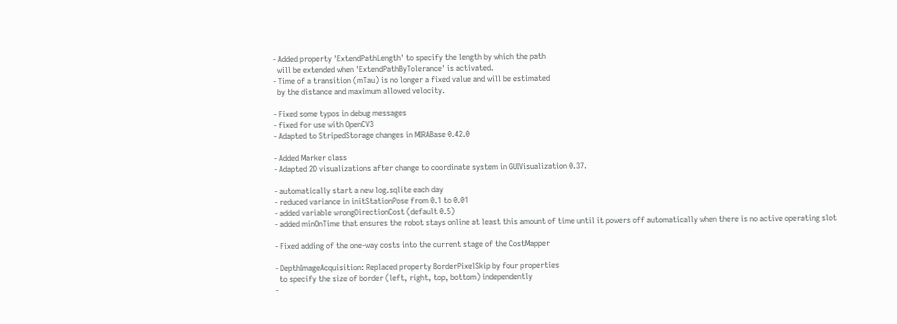- Added property 'ExtendPathLength' to specify the length by which the path
  will be extended when 'ExtendPathByTolerance' is activated.
- Time of a transition (mTau) is no longer a fixed value and will be estimated
  by the distance and maximum allowed velocity.

- Fixed some typos in debug messages
- fixed for use with OpenCV3
- Adapted to StripedStorage changes in MIRABase 0.42.0

- Added Marker class
- Adapted 2D visualizations after change to coordinate system in GUIVisualization 0.37.

- automatically start a new log.sqlite each day
- reduced variance in initStationPose from 0.1 to 0.01
- added variable wrongDirectionCost (default 0.5)
- added minOnTime that ensures the robot stays online at least this amount of time until it powers off automatically when there is no active operating slot

- Fixed adding of the one-way costs into the current stage of the CostMapper

- DepthImageAcquisition: Replaced property BorderPixelSkip by four properties
  to specify the size of border (left, right, top, bottom) independently
-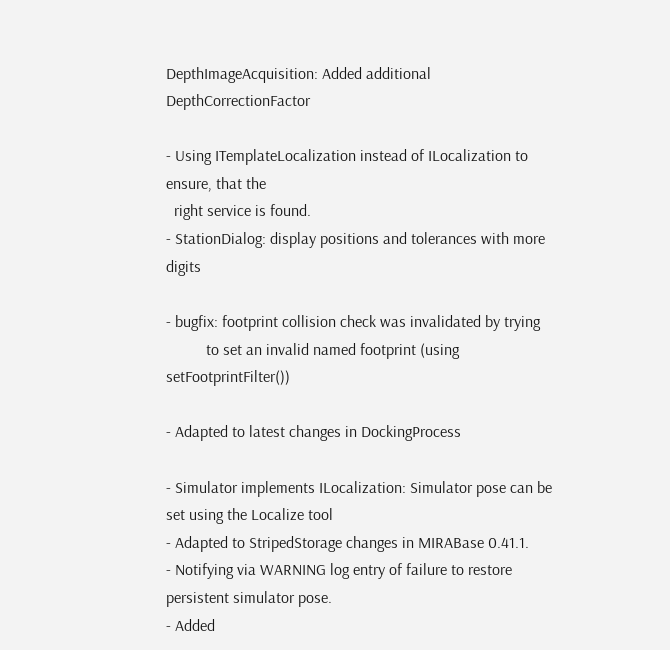DepthImageAcquisition: Added additional DepthCorrectionFactor

- Using ITemplateLocalization instead of ILocalization to ensure, that the
  right service is found.
- StationDialog: display positions and tolerances with more digits

- bugfix: footprint collision check was invalidated by trying
          to set an invalid named footprint (using setFootprintFilter())

- Adapted to latest changes in DockingProcess

- Simulator implements ILocalization: Simulator pose can be set using the Localize tool
- Adapted to StripedStorage changes in MIRABase 0.41.1.
- Notifying via WARNING log entry of failure to restore persistent simulator pose.
- Added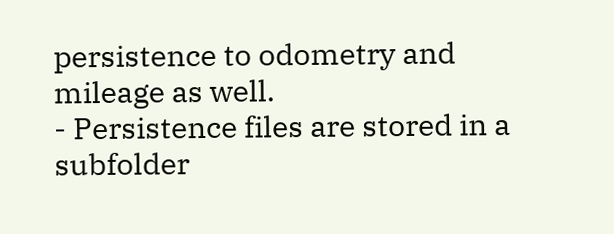persistence to odometry and mileage as well.
- Persistence files are stored in a subfolder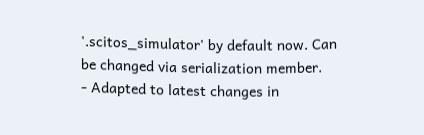'.scitos_simulator' by default now. Can be changed via serialization member.
- Adapted to latest changes in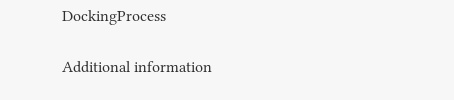DockingProcess

Additional information